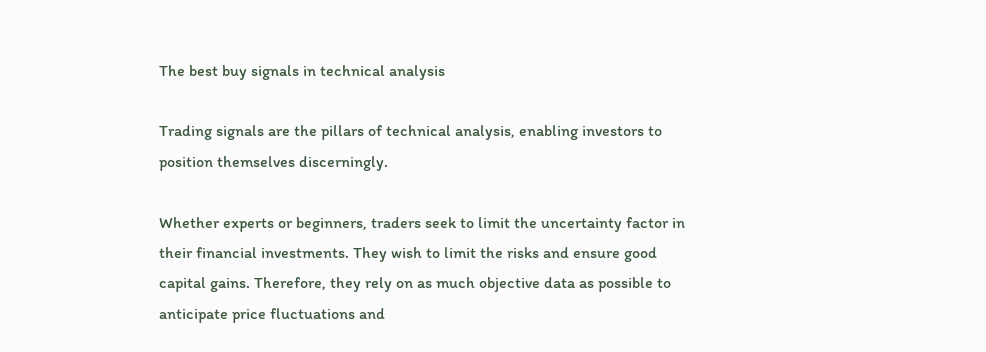The best buy signals in technical analysis

Trading signals are the pillars of technical analysis, enabling investors to position themselves discerningly.

Whether experts or beginners, traders seek to limit the uncertainty factor in their financial investments. They wish to limit the risks and ensure good capital gains. Therefore, they rely on as much objective data as possible to anticipate price fluctuations and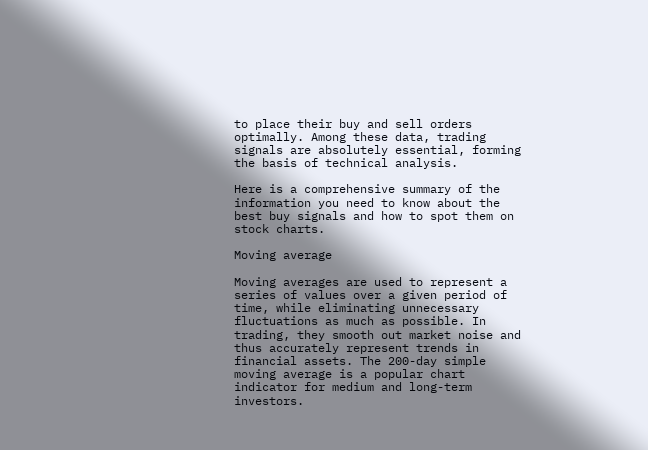to place their buy and sell orders optimally. Among these data, trading signals are absolutely essential, forming the basis of technical analysis.

Here is a comprehensive summary of the information you need to know about the best buy signals and how to spot them on stock charts.

Moving average

Moving averages are used to represent a series of values over a given period of time, while eliminating unnecessary fluctuations as much as possible. In trading, they smooth out market noise and thus accurately represent trends in financial assets. The 200-day simple moving average is a popular chart indicator for medium and long-term investors.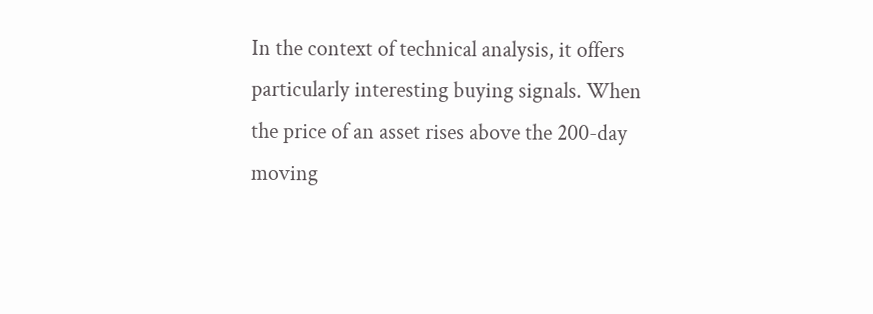In the context of technical analysis, it offers particularly interesting buying signals. When the price of an asset rises above the 200-day moving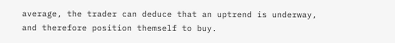average, the trader can deduce that an uptrend is underway, and therefore position themself to buy.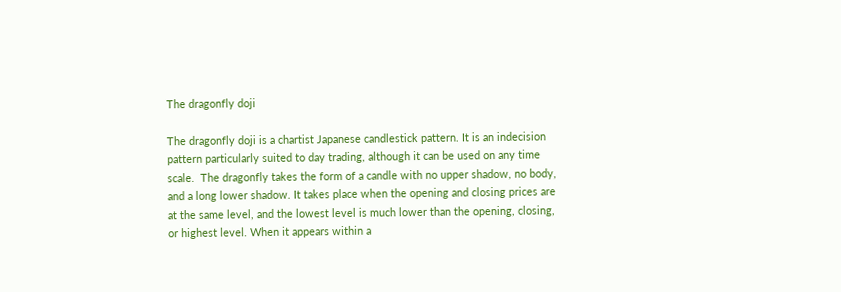The dragonfly doji

The dragonfly doji is a chartist Japanese candlestick pattern. It is an indecision pattern particularly suited to day trading, although it can be used on any time scale.  The dragonfly takes the form of a candle with no upper shadow, no body, and a long lower shadow. It takes place when the opening and closing prices are at the same level, and the lowest level is much lower than the opening, closing, or highest level. When it appears within a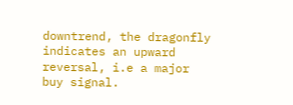downtrend, the dragonfly indicates an upward reversal, i.e a major buy signal.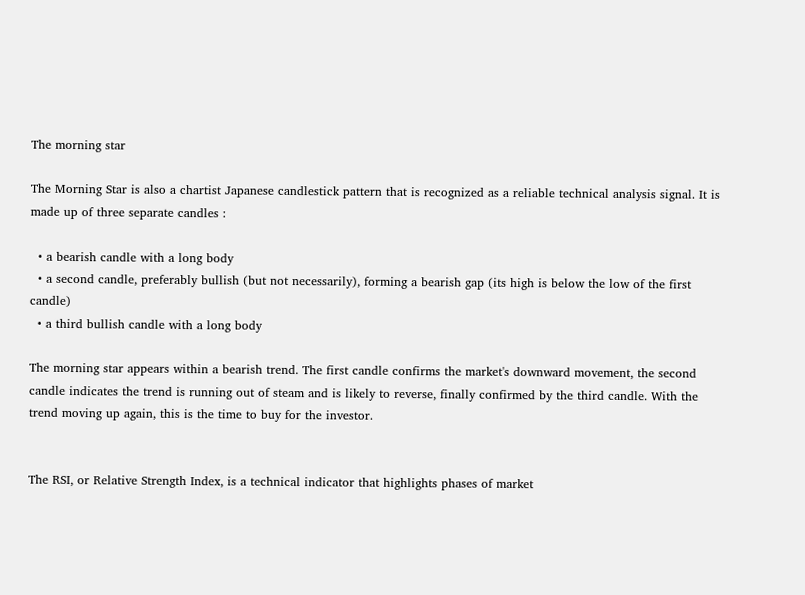The morning star

The Morning Star is also a chartist Japanese candlestick pattern that is recognized as a reliable technical analysis signal. It is made up of three separate candles :

  • a bearish candle with a long body
  • a second candle, preferably bullish (but not necessarily), forming a bearish gap (its high is below the low of the first candle)
  • a third bullish candle with a long body

The morning star appears within a bearish trend. The first candle confirms the market's downward movement, the second candle indicates the trend is running out of steam and is likely to reverse, finally confirmed by the third candle. With the trend moving up again, this is the time to buy for the investor.


The RSI, or Relative Strength Index, is a technical indicator that highlights phases of market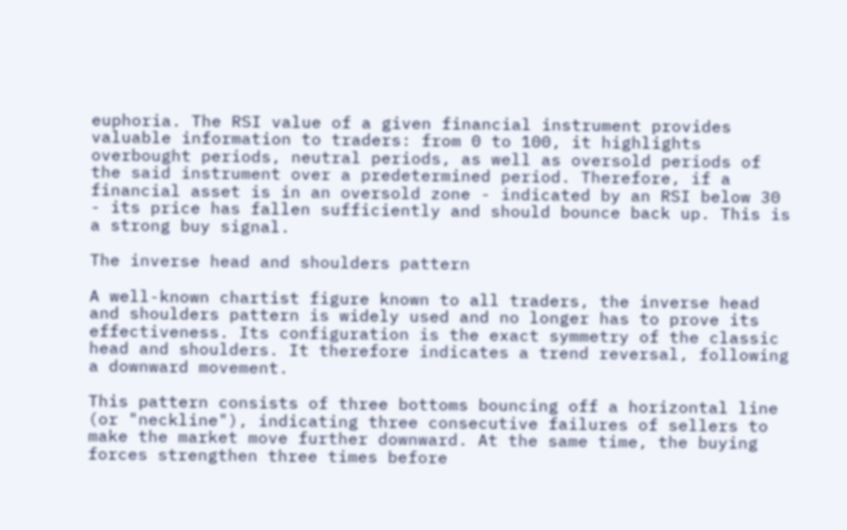euphoria. The RSI value of a given financial instrument provides valuable information to traders: from 0 to 100, it highlights overbought periods, neutral periods, as well as oversold periods of the said instrument over a predetermined period. Therefore, if a financial asset is in an oversold zone - indicated by an RSI below 30 - its price has fallen sufficiently and should bounce back up. This is a strong buy signal.

The inverse head and shoulders pattern

A well-known chartist figure known to all traders, the inverse head and shoulders pattern is widely used and no longer has to prove its effectiveness. Its configuration is the exact symmetry of the classic head and shoulders. It therefore indicates a trend reversal, following a downward movement.

This pattern consists of three bottoms bouncing off a horizontal line (or "neckline"), indicating three consecutive failures of sellers to make the market move further downward. At the same time, the buying forces strengthen three times before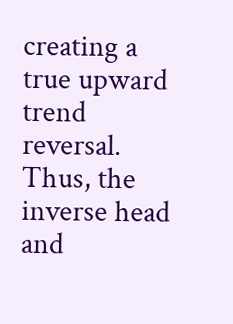creating a true upward trend reversal. Thus, the inverse head and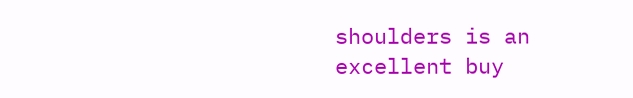shoulders is an excellent buy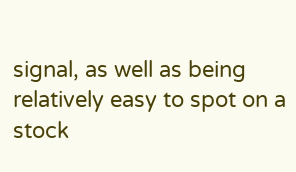signal, as well as being relatively easy to spot on a stock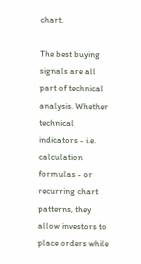chart.

The best buying signals are all part of technical analysis. Whether technical indicators - i.e. calculation formulas - or recurring chart patterns, they allow investors to place orders while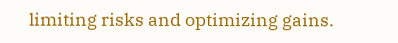limiting risks and optimizing gains.